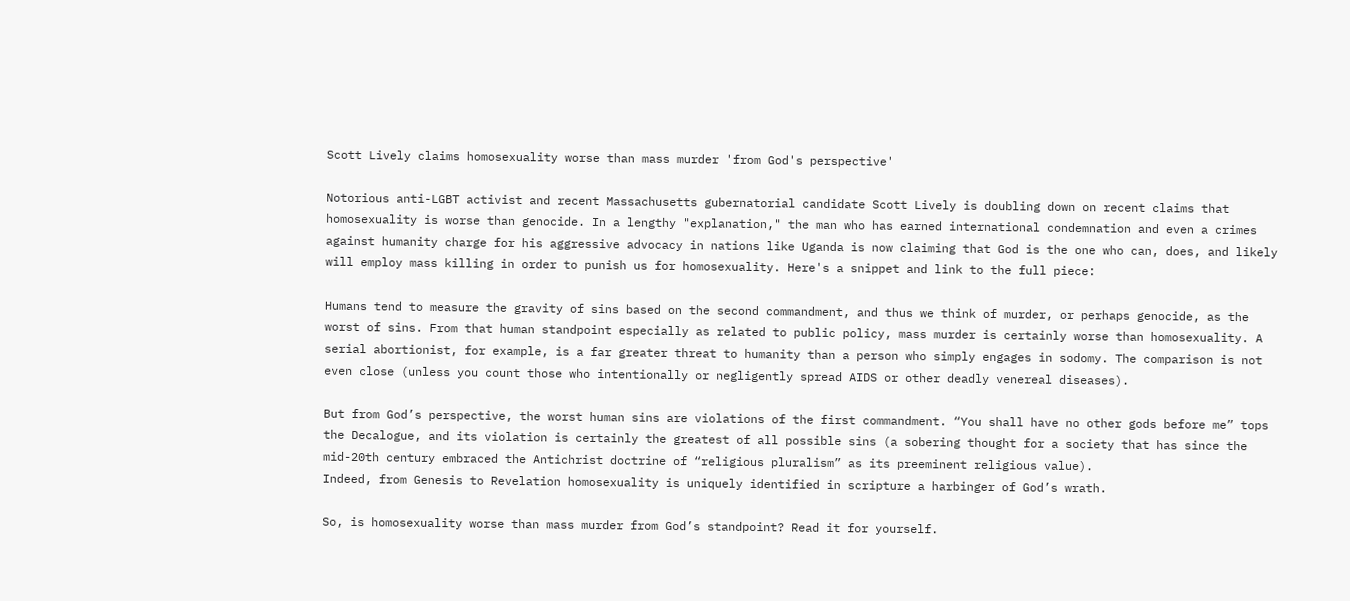Scott Lively claims homosexuality worse than mass murder 'from God's perspective'

Notorious anti-LGBT activist and recent Massachusetts gubernatorial candidate Scott Lively is doubling down on recent claims that homosexuality is worse than genocide. In a lengthy "explanation," the man who has earned international condemnation and even a crimes against humanity charge for his aggressive advocacy in nations like Uganda is now claiming that God is the one who can, does, and likely will employ mass killing in order to punish us for homosexuality. Here's a snippet and link to the full piece:

Humans tend to measure the gravity of sins based on the second commandment, and thus we think of murder, or perhaps genocide, as the worst of sins. From that human standpoint especially as related to public policy, mass murder is certainly worse than homosexuality. A serial abortionist, for example, is a far greater threat to humanity than a person who simply engages in sodomy. The comparison is not even close (unless you count those who intentionally or negligently spread AIDS or other deadly venereal diseases).

But from God’s perspective, the worst human sins are violations of the first commandment. “You shall have no other gods before me” tops the Decalogue, and its violation is certainly the greatest of all possible sins (a sobering thought for a society that has since the mid-20th century embraced the Antichrist doctrine of “religious pluralism” as its preeminent religious value).
Indeed, from Genesis to Revelation homosexuality is uniquely identified in scripture a harbinger of God’s wrath.

So, is homosexuality worse than mass murder from God’s standpoint? Read it for yourself.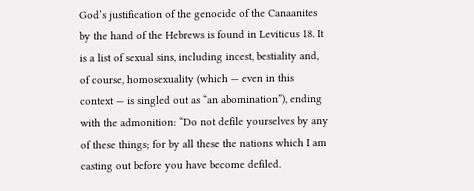God’s justification of the genocide of the Canaanites by the hand of the Hebrews is found in Leviticus 18. It is a list of sexual sins, including incest, bestiality and, of course, homosexuality (which — even in this context — is singled out as “an abomination”), ending with the admonition: “Do not defile yourselves by any of these things; for by all these the nations which I am casting out before you have become defiled.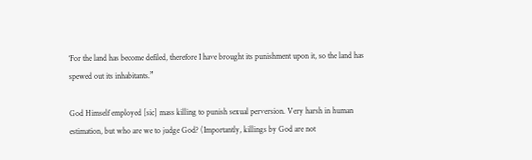‘For the land has become defiled, therefore I have brought its punishment upon it, so the land has spewed out its inhabitants.”

God Himself employed [sic] mass killing to punish sexual perversion. Very harsh in human estimation, but who are we to judge God? (Importantly, killings by God are not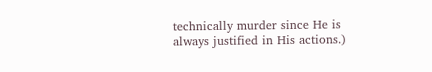technically murder since He is always justified in His actions.)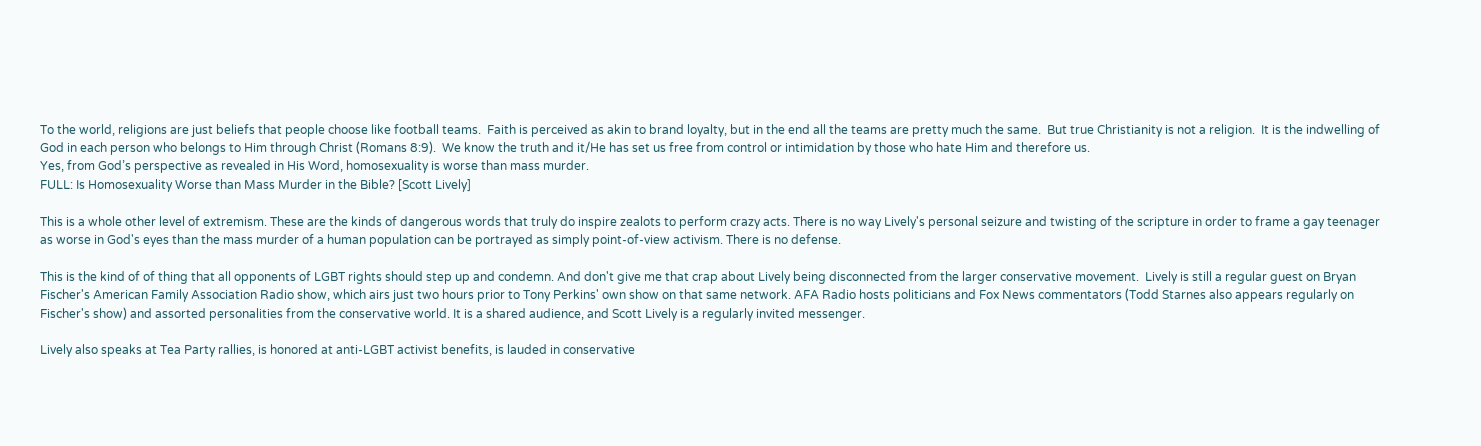To the world, religions are just beliefs that people choose like football teams.  Faith is perceived as akin to brand loyalty, but in the end all the teams are pretty much the same.  But true Christianity is not a religion.  It is the indwelling of God in each person who belongs to Him through Christ (Romans 8:9).  We know the truth and it/He has set us free from control or intimidation by those who hate Him and therefore us.
Yes, from God’s perspective as revealed in His Word, homosexuality is worse than mass murder.
FULL: Is Homosexuality Worse than Mass Murder in the Bible? [Scott Lively]

This is a whole other level of extremism. These are the kinds of dangerous words that truly do inspire zealots to perform crazy acts. There is no way Lively's personal seizure and twisting of the scripture in order to frame a gay teenager as worse in God's eyes than the mass murder of a human population can be portrayed as simply point-of-view activism. There is no defense.

This is the kind of of thing that all opponents of LGBT rights should step up and condemn. And don't give me that crap about Lively being disconnected from the larger conservative movement.  Lively is still a regular guest on Bryan Fischer's American Family Association Radio show, which airs just two hours prior to Tony Perkins' own show on that same network. AFA Radio hosts politicians and Fox News commentators (Todd Starnes also appears regularly on Fischer's show) and assorted personalities from the conservative world. It is a shared audience, and Scott Lively is a regularly invited messenger.

Lively also speaks at Tea Party rallies, is honored at anti-LGBT activist benefits, is lauded in conservative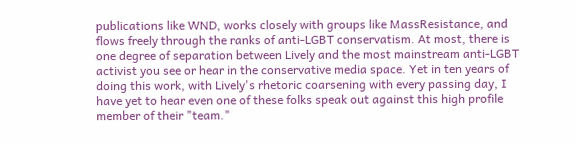publications like WND, works closely with groups like MassResistance, and flows freely through the ranks of anti-LGBT conservatism. At most, there is one degree of separation between Lively and the most mainstream anti-LGBT activist you see or hear in the conservative media space. Yet in ten years of doing this work, with Lively's rhetoric coarsening with every passing day, I have yet to hear even one of these folks speak out against this high profile member of their "team."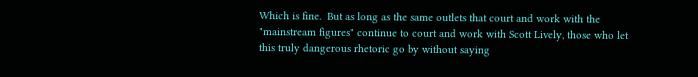Which is fine.  But as long as the same outlets that court and work with the "mainstream figures" continue to court and work with Scott Lively, those who let this truly dangerous rhetoric go by without saying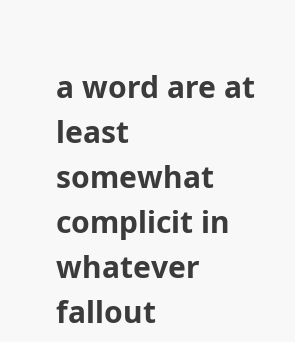a word are at least somewhat complicit in whatever fallout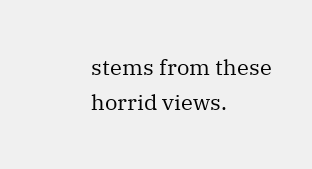stems from these horrid views.